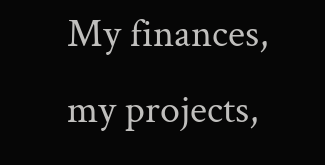My finances, my projects,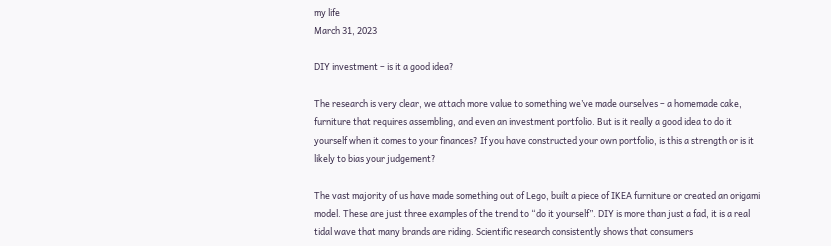my life
March 31, 2023

DIY investment – is it a good idea?

The research is very clear, we attach more value to something we’ve made ourselves – a homemade cake, furniture that requires assembling, and even an investment portfolio. But is it really a good idea to do it yourself when it comes to your finances? If you have constructed your own portfolio, is this a strength or is it likely to bias your judgement?

The vast majority of us have made something out of Lego, built a piece of IKEA furniture or created an origami model. These are just three examples of the trend to “do it yourself”. DIY is more than just a fad, it is a real tidal wave that many brands are riding. Scientific research consistently shows that consumers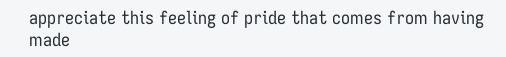appreciate this feeling of pride that comes from having made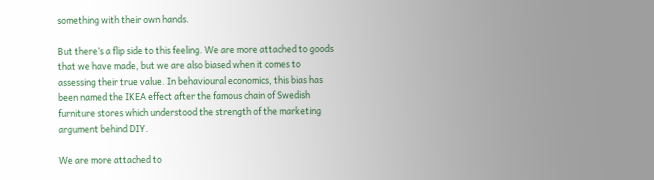something with their own hands.

But there’s a flip side to this feeling. We are more attached to goods that we have made, but we are also biased when it comes to assessing their true value. In behavioural economics, this bias has been named the IKEA effect after the famous chain of Swedish furniture stores which understood the strength of the marketing argument behind DIY.

We are more attached to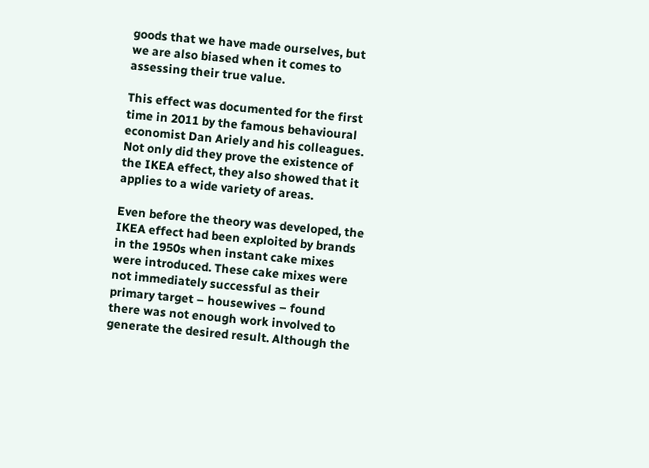goods that we have made ourselves, but we are also biased when it comes to assessing their true value.

This effect was documented for the first time in 2011 by the famous behavioural economist Dan Ariely and his colleagues. Not only did they prove the existence of the IKEA effect, they also showed that it applies to a wide variety of areas.

Even before the theory was developed, the IKEA effect had been exploited by brands in the 1950s when instant cake mixes were introduced. These cake mixes were not immediately successful as their primary target – housewives – found there was not enough work involved to generate the desired result. Although the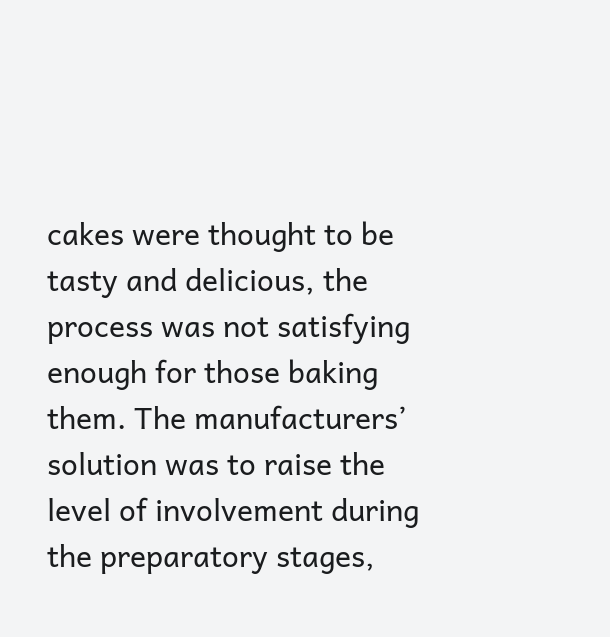cakes were thought to be tasty and delicious, the process was not satisfying enough for those baking them. The manufacturers’ solution was to raise the level of involvement during the preparatory stages,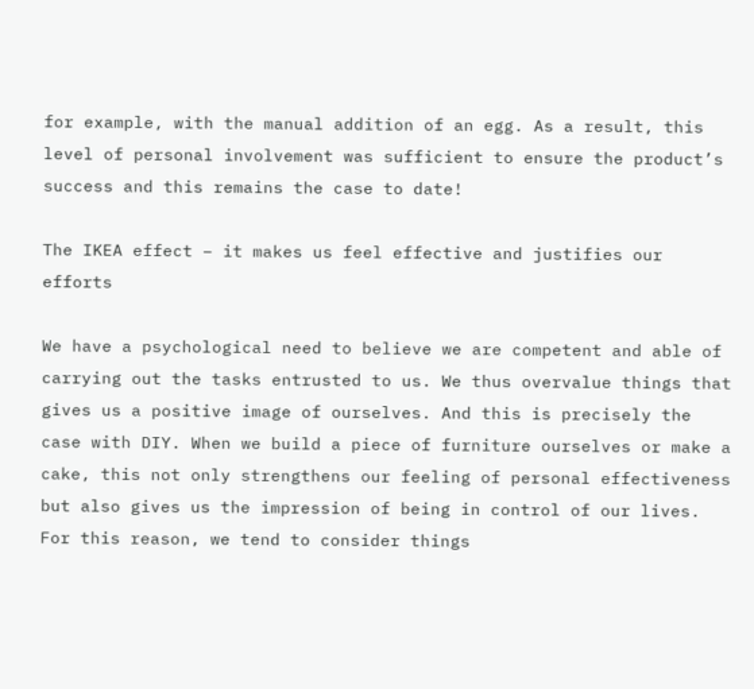for example, with the manual addition of an egg. As a result, this level of personal involvement was sufficient to ensure the product’s success and this remains the case to date!

The IKEA effect – it makes us feel effective and justifies our efforts

We have a psychological need to believe we are competent and able of carrying out the tasks entrusted to us. We thus overvalue things that gives us a positive image of ourselves. And this is precisely the case with DIY. When we build a piece of furniture ourselves or make a cake, this not only strengthens our feeling of personal effectiveness but also gives us the impression of being in control of our lives. For this reason, we tend to consider things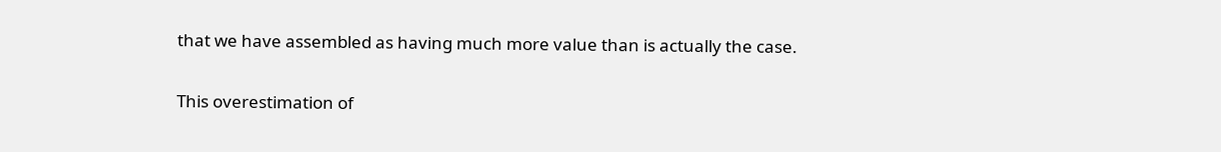that we have assembled as having much more value than is actually the case.

This overestimation of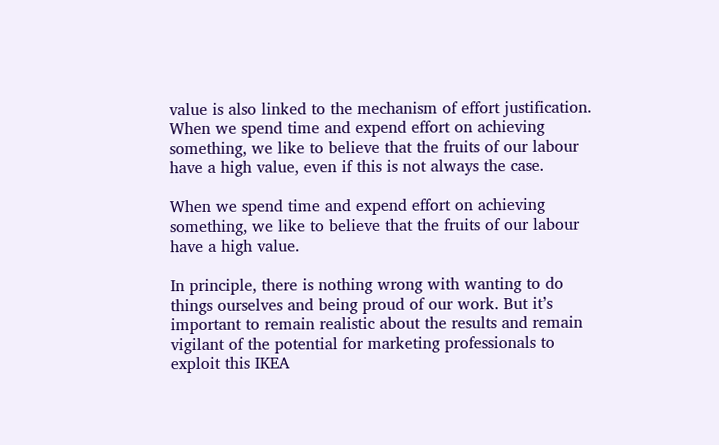value is also linked to the mechanism of effort justification. When we spend time and expend effort on achieving something, we like to believe that the fruits of our labour have a high value, even if this is not always the case.

When we spend time and expend effort on achieving something, we like to believe that the fruits of our labour have a high value.

In principle, there is nothing wrong with wanting to do things ourselves and being proud of our work. But it’s important to remain realistic about the results and remain vigilant of the potential for marketing professionals to exploit this IKEA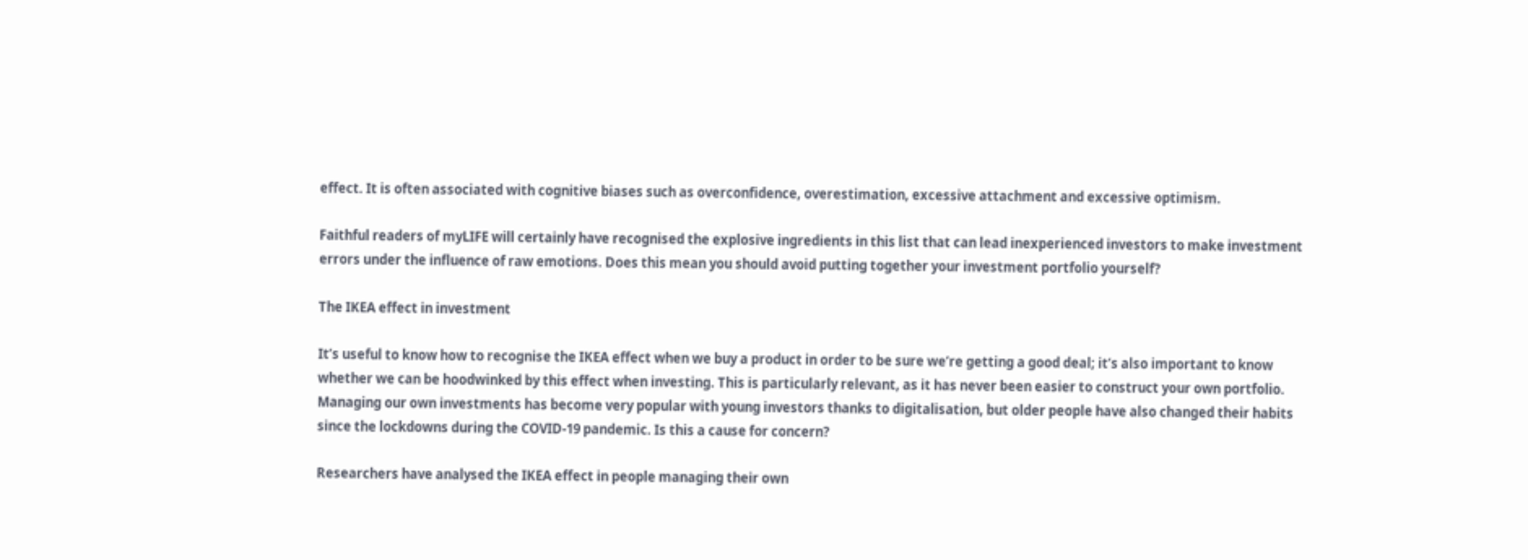effect. It is often associated with cognitive biases such as overconfidence, overestimation, excessive attachment and excessive optimism.

Faithful readers of myLIFE will certainly have recognised the explosive ingredients in this list that can lead inexperienced investors to make investment errors under the influence of raw emotions. Does this mean you should avoid putting together your investment portfolio yourself?

The IKEA effect in investment

It’s useful to know how to recognise the IKEA effect when we buy a product in order to be sure we’re getting a good deal; it’s also important to know whether we can be hoodwinked by this effect when investing. This is particularly relevant, as it has never been easier to construct your own portfolio. Managing our own investments has become very popular with young investors thanks to digitalisation, but older people have also changed their habits since the lockdowns during the COVID-19 pandemic. Is this a cause for concern?

Researchers have analysed the IKEA effect in people managing their own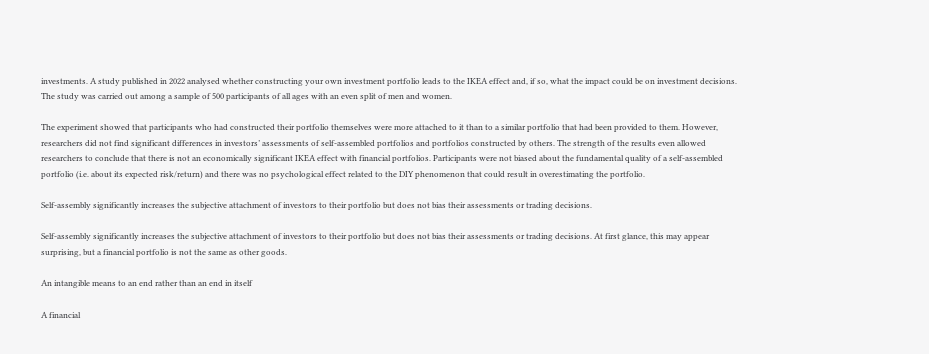investments. A study published in 2022 analysed whether constructing your own investment portfolio leads to the IKEA effect and, if so, what the impact could be on investment decisions. The study was carried out among a sample of 500 participants of all ages with an even split of men and women.

The experiment showed that participants who had constructed their portfolio themselves were more attached to it than to a similar portfolio that had been provided to them. However, researchers did not find significant differences in investors’ assessments of self-assembled portfolios and portfolios constructed by others. The strength of the results even allowed researchers to conclude that there is not an economically significant IKEA effect with financial portfolios. Participants were not biased about the fundamental quality of a self-assembled portfolio (i.e. about its expected risk/return) and there was no psychological effect related to the DIY phenomenon that could result in overestimating the portfolio.

Self-assembly significantly increases the subjective attachment of investors to their portfolio but does not bias their assessments or trading decisions.

Self-assembly significantly increases the subjective attachment of investors to their portfolio but does not bias their assessments or trading decisions. At first glance, this may appear surprising, but a financial portfolio is not the same as other goods.

An intangible means to an end rather than an end in itself

A financial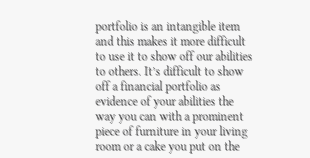portfolio is an intangible item and this makes it more difficult to use it to show off our abilities to others. It’s difficult to show off a financial portfolio as evidence of your abilities the way you can with a prominent piece of furniture in your living room or a cake you put on the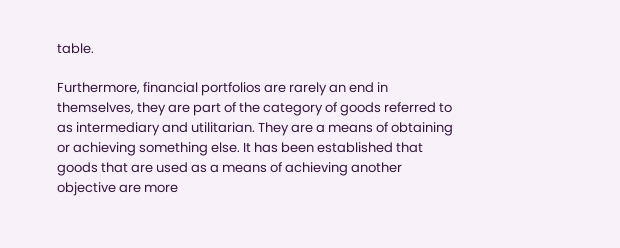table.

Furthermore, financial portfolios are rarely an end in themselves, they are part of the category of goods referred to as intermediary and utilitarian. They are a means of obtaining or achieving something else. It has been established that goods that are used as a means of achieving another objective are more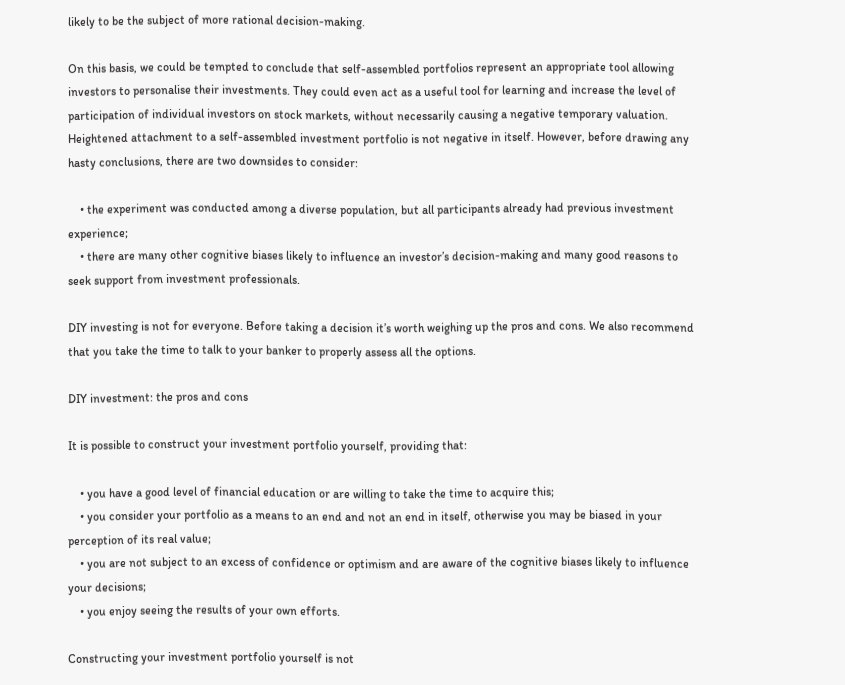likely to be the subject of more rational decision-making.

On this basis, we could be tempted to conclude that self-assembled portfolios represent an appropriate tool allowing investors to personalise their investments. They could even act as a useful tool for learning and increase the level of participation of individual investors on stock markets, without necessarily causing a negative temporary valuation. Heightened attachment to a self-assembled investment portfolio is not negative in itself. However, before drawing any hasty conclusions, there are two downsides to consider:

    • the experiment was conducted among a diverse population, but all participants already had previous investment experience;
    • there are many other cognitive biases likely to influence an investor’s decision-making and many good reasons to seek support from investment professionals.

DIY investing is not for everyone. Before taking a decision it’s worth weighing up the pros and cons. We also recommend that you take the time to talk to your banker to properly assess all the options.

DIY investment: the pros and cons

It is possible to construct your investment portfolio yourself, providing that:

    • you have a good level of financial education or are willing to take the time to acquire this;
    • you consider your portfolio as a means to an end and not an end in itself, otherwise you may be biased in your perception of its real value;
    • you are not subject to an excess of confidence or optimism and are aware of the cognitive biases likely to influence your decisions;
    • you enjoy seeing the results of your own efforts.

Constructing your investment portfolio yourself is not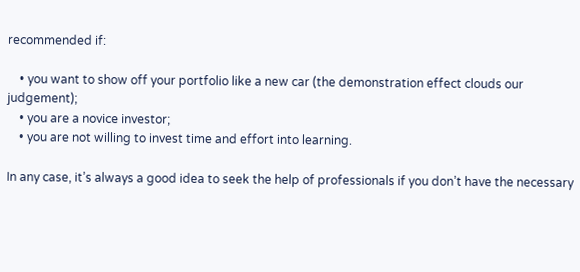recommended if:

    • you want to show off your portfolio like a new car (the demonstration effect clouds our judgement);
    • you are a novice investor;
    • you are not willing to invest time and effort into learning.

In any case, it’s always a good idea to seek the help of professionals if you don’t have the necessary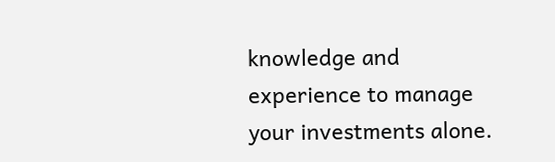knowledge and experience to manage your investments alone.